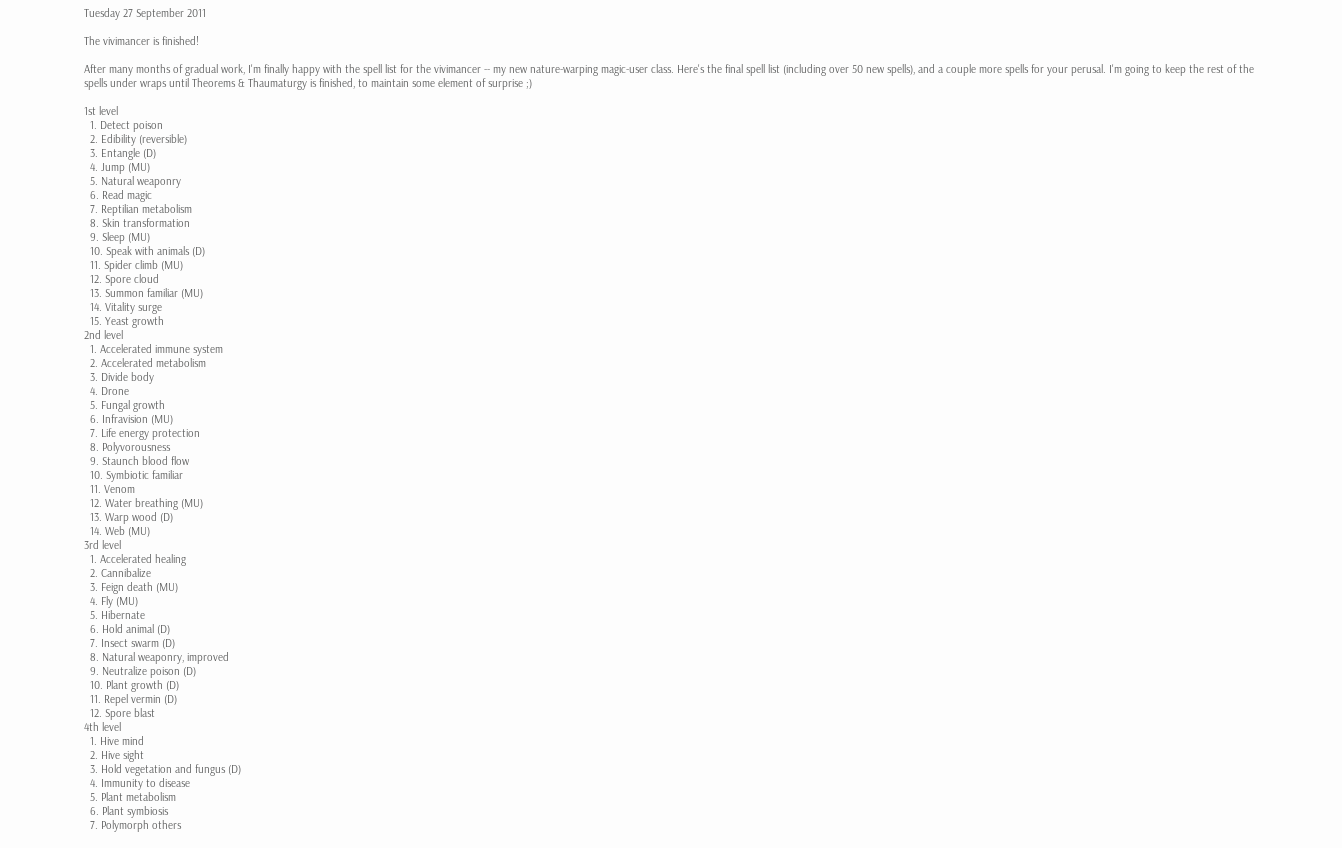Tuesday 27 September 2011

The vivimancer is finished!

After many months of gradual work, I'm finally happy with the spell list for the vivimancer -- my new nature-warping magic-user class. Here's the final spell list (including over 50 new spells), and a couple more spells for your perusal. I'm going to keep the rest of the spells under wraps until Theorems & Thaumaturgy is finished, to maintain some element of surprise ;)

1st level
  1. Detect poison
  2. Edibility (reversible)
  3. Entangle (D)
  4. Jump (MU)
  5. Natural weaponry
  6. Read magic
  7. Reptilian metabolism
  8. Skin transformation
  9. Sleep (MU)
  10. Speak with animals (D)
  11. Spider climb (MU)
  12. Spore cloud
  13. Summon familiar (MU)
  14. Vitality surge
  15. Yeast growth
2nd level
  1. Accelerated immune system
  2. Accelerated metabolism
  3. Divide body
  4. Drone
  5. Fungal growth
  6. Infravision (MU)
  7. Life energy protection
  8. Polyvorousness
  9. Staunch blood flow
  10. Symbiotic familiar
  11. Venom
  12. Water breathing (MU)
  13. Warp wood (D)
  14. Web (MU)
3rd level
  1. Accelerated healing
  2. Cannibalize
  3. Feign death (MU)
  4. Fly (MU)
  5. Hibernate
  6. Hold animal (D)
  7. Insect swarm (D)
  8. Natural weaponry, improved
  9. Neutralize poison (D)
  10. Plant growth (D)
  11. Repel vermin (D)
  12. Spore blast
4th level
  1. Hive mind
  2. Hive sight
  3. Hold vegetation and fungus (D)
  4. Immunity to disease
  5. Plant metabolism
  6. Plant symbiosis
  7. Polymorph others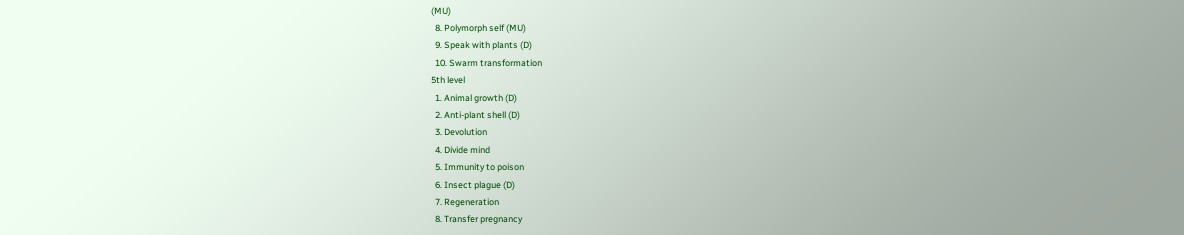(MU)
  8. Polymorph self (MU)
  9. Speak with plants (D)
  10. Swarm transformation
5th level
  1. Animal growth (D)
  2. Anti-plant shell (D)
  3. Devolution
  4. Divide mind
  5. Immunity to poison
  6. Insect plague (D)
  7. Regeneration
  8. Transfer pregnancy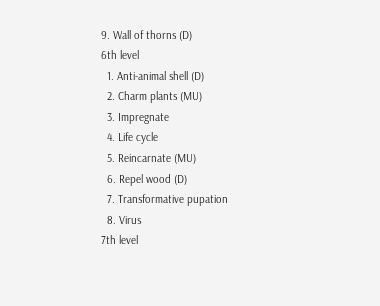9. Wall of thorns (D)
6th level
  1. Anti-animal shell (D)
  2. Charm plants (MU)
  3. Impregnate
  4. Life cycle
  5. Reincarnate (MU)
  6. Repel wood (D)
  7. Transformative pupation
  8. Virus
7th level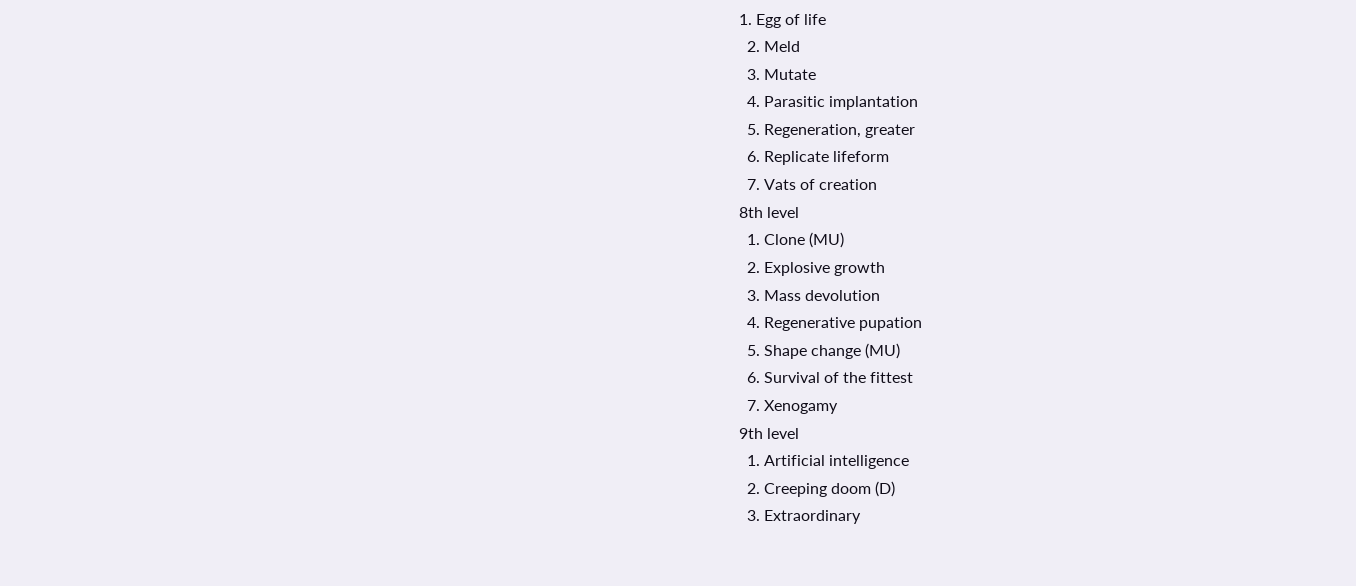1. Egg of life
  2. Meld
  3. Mutate
  4. Parasitic implantation
  5. Regeneration, greater
  6. Replicate lifeform
  7. Vats of creation
8th level
  1. Clone (MU)
  2. Explosive growth
  3. Mass devolution
  4. Regenerative pupation
  5. Shape change (MU)
  6. Survival of the fittest
  7. Xenogamy
9th level
  1. Artificial intelligence
  2. Creeping doom (D)
  3. Extraordinary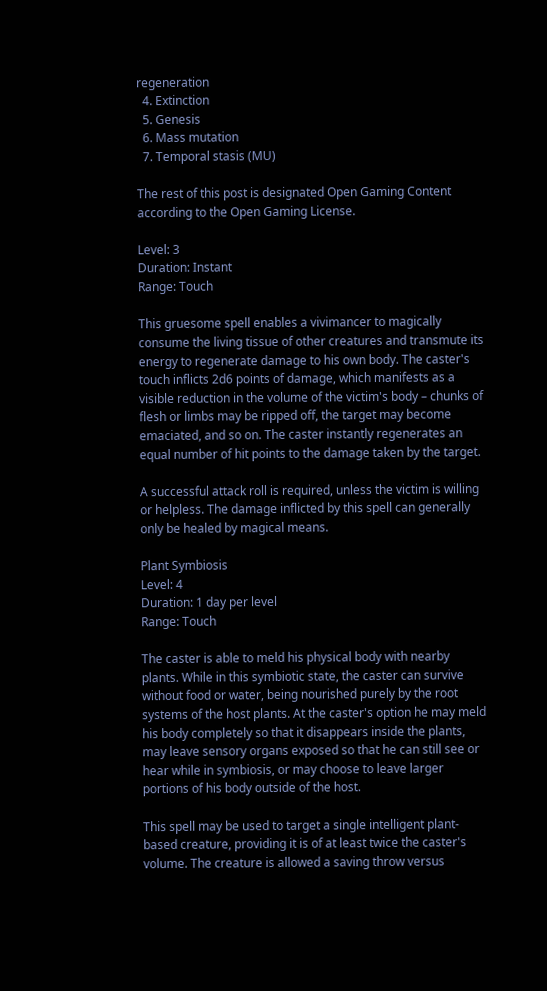regeneration
  4. Extinction
  5. Genesis
  6. Mass mutation
  7. Temporal stasis (MU)

The rest of this post is designated Open Gaming Content according to the Open Gaming License.

Level: 3
Duration: Instant
Range: Touch

This gruesome spell enables a vivimancer to magically consume the living tissue of other creatures and transmute its energy to regenerate damage to his own body. The caster's touch inflicts 2d6 points of damage, which manifests as a visible reduction in the volume of the victim's body – chunks of flesh or limbs may be ripped off, the target may become emaciated, and so on. The caster instantly regenerates an equal number of hit points to the damage taken by the target.

A successful attack roll is required, unless the victim is willing or helpless. The damage inflicted by this spell can generally only be healed by magical means.

Plant Symbiosis
Level: 4
Duration: 1 day per level
Range: Touch

The caster is able to meld his physical body with nearby plants. While in this symbiotic state, the caster can survive without food or water, being nourished purely by the root systems of the host plants. At the caster's option he may meld his body completely so that it disappears inside the plants, may leave sensory organs exposed so that he can still see or hear while in symbiosis, or may choose to leave larger portions of his body outside of the host.

This spell may be used to target a single intelligent plant-based creature, providing it is of at least twice the caster's volume. The creature is allowed a saving throw versus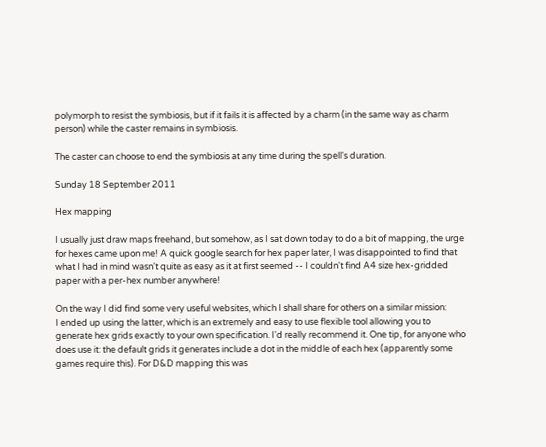polymorph to resist the symbiosis, but if it fails it is affected by a charm (in the same way as charm person) while the caster remains in symbiosis.

The caster can choose to end the symbiosis at any time during the spell's duration.

Sunday 18 September 2011

Hex mapping

I usually just draw maps freehand, but somehow, as I sat down today to do a bit of mapping, the urge for hexes came upon me! A quick google search for hex paper later, I was disappointed to find that what I had in mind wasn't quite as easy as it at first seemed -- I couldn't find A4 size hex-gridded paper with a per-hex number anywhere!

On the way I did find some very useful websites, which I shall share for others on a similar mission:
I ended up using the latter, which is an extremely and easy to use flexible tool allowing you to generate hex grids exactly to your own specification. I'd really recommend it. One tip, for anyone who does use it: the default grids it generates include a dot in the middle of each hex (apparently some games require this). For D&D mapping this was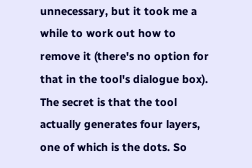unnecessary, but it took me a while to work out how to remove it (there's no option for that in the tool's dialogue box). The secret is that the tool actually generates four layers, one of which is the dots. So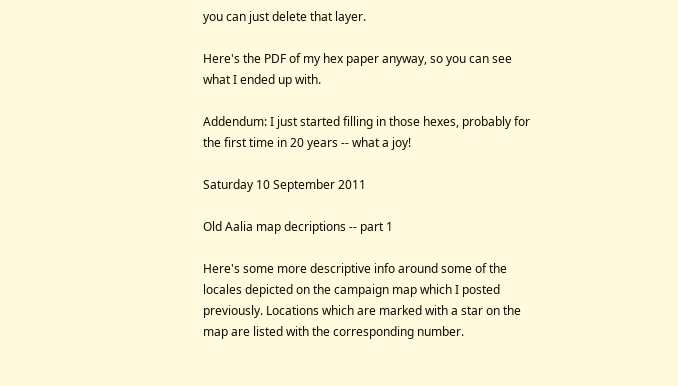you can just delete that layer.

Here's the PDF of my hex paper anyway, so you can see what I ended up with.

Addendum: I just started filling in those hexes, probably for the first time in 20 years -- what a joy!

Saturday 10 September 2011

Old Aalia map decriptions -- part 1

Here's some more descriptive info around some of the locales depicted on the campaign map which I posted previously. Locations which are marked with a star on the map are listed with the corresponding number.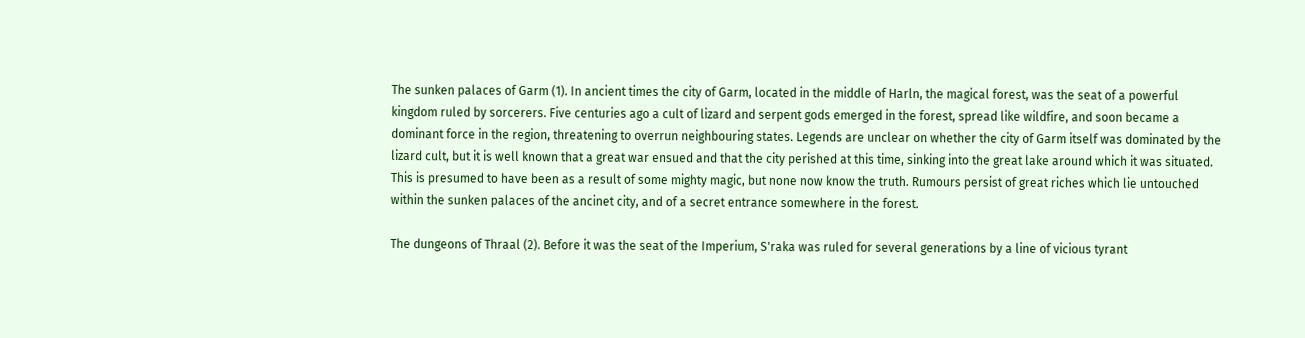The sunken palaces of Garm (1). In ancient times the city of Garm, located in the middle of Harln, the magical forest, was the seat of a powerful kingdom ruled by sorcerers. Five centuries ago a cult of lizard and serpent gods emerged in the forest, spread like wildfire, and soon became a dominant force in the region, threatening to overrun neighbouring states. Legends are unclear on whether the city of Garm itself was dominated by the lizard cult, but it is well known that a great war ensued and that the city perished at this time, sinking into the great lake around which it was situated. This is presumed to have been as a result of some mighty magic, but none now know the truth. Rumours persist of great riches which lie untouched within the sunken palaces of the ancinet city, and of a secret entrance somewhere in the forest.

The dungeons of Thraal (2). Before it was the seat of the Imperium, S'raka was ruled for several generations by a line of vicious tyrant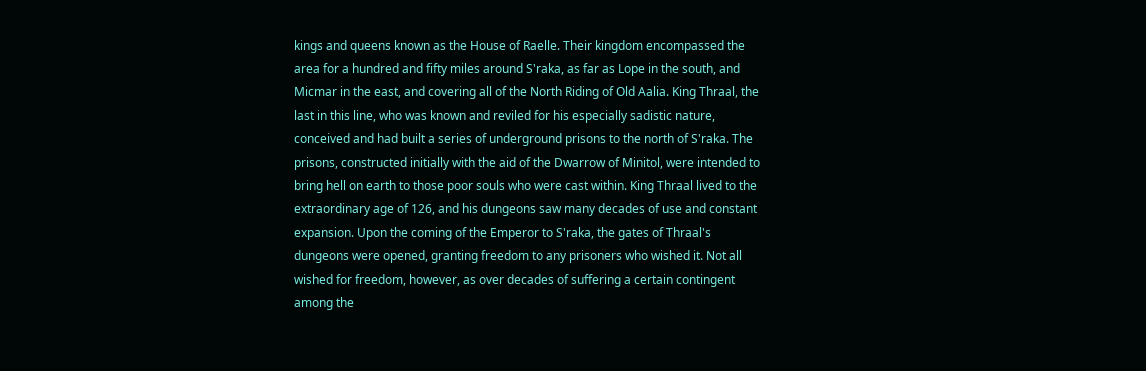kings and queens known as the House of Raelle. Their kingdom encompassed the area for a hundred and fifty miles around S'raka, as far as Lope in the south, and Micmar in the east, and covering all of the North Riding of Old Aalia. King Thraal, the last in this line, who was known and reviled for his especially sadistic nature, conceived and had built a series of underground prisons to the north of S'raka. The prisons, constructed initially with the aid of the Dwarrow of Minitol, were intended to bring hell on earth to those poor souls who were cast within. King Thraal lived to the extraordinary age of 126, and his dungeons saw many decades of use and constant expansion. Upon the coming of the Emperor to S'raka, the gates of Thraal's dungeons were opened, granting freedom to any prisoners who wished it. Not all wished for freedom, however, as over decades of suffering a certain contingent among the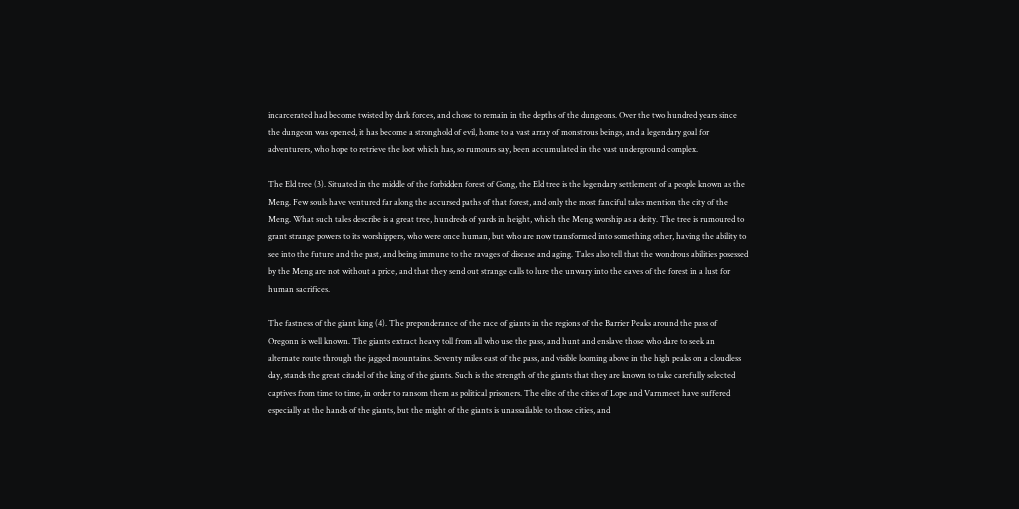incarcerated had become twisted by dark forces, and chose to remain in the depths of the dungeons. Over the two hundred years since the dungeon was opened, it has become a stronghold of evil, home to a vast array of monstrous beings, and a legendary goal for adventurers, who hope to retrieve the loot which has, so rumours say, been accumulated in the vast underground complex.

The Eld tree (3). Situated in the middle of the forbidden forest of Gong, the Eld tree is the legendary settlement of a people known as the Meng. Few souls have ventured far along the accursed paths of that forest, and only the most fanciful tales mention the city of the Meng. What such tales describe is a great tree, hundreds of yards in height, which the Meng worship as a deity. The tree is rumoured to grant strange powers to its worshippers, who were once human, but who are now transformed into something other, having the ability to see into the future and the past, and being immune to the ravages of disease and aging. Tales also tell that the wondrous abilities posessed by the Meng are not without a price, and that they send out strange calls to lure the unwary into the eaves of the forest in a lust for human sacrifices.

The fastness of the giant king (4). The preponderance of the race of giants in the regions of the Barrier Peaks around the pass of Oregonn is well known. The giants extract heavy toll from all who use the pass, and hunt and enslave those who dare to seek an alternate route through the jagged mountains. Seventy miles east of the pass, and visible looming above in the high peaks on a cloudless day, stands the great citadel of the king of the giants. Such is the strength of the giants that they are known to take carefully selected captives from time to time, in order to ransom them as political prisoners. The elite of the cities of Lope and Varnmeet have suffered especially at the hands of the giants, but the might of the giants is unassailable to those cities, and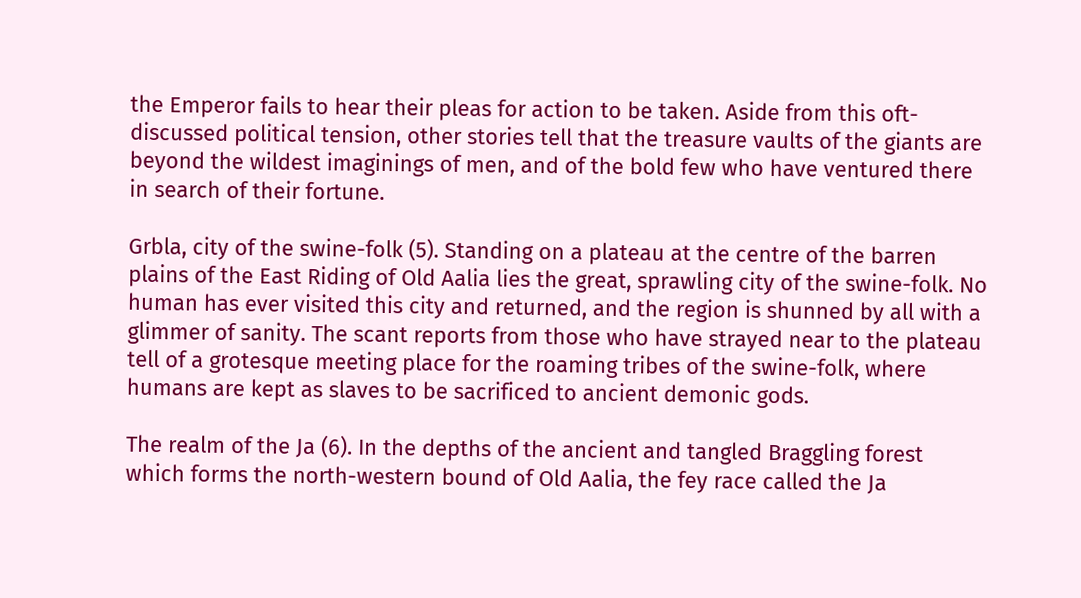the Emperor fails to hear their pleas for action to be taken. Aside from this oft-discussed political tension, other stories tell that the treasure vaults of the giants are beyond the wildest imaginings of men, and of the bold few who have ventured there in search of their fortune.

Grbla, city of the swine-folk (5). Standing on a plateau at the centre of the barren plains of the East Riding of Old Aalia lies the great, sprawling city of the swine-folk. No human has ever visited this city and returned, and the region is shunned by all with a glimmer of sanity. The scant reports from those who have strayed near to the plateau tell of a grotesque meeting place for the roaming tribes of the swine-folk, where humans are kept as slaves to be sacrificed to ancient demonic gods.

The realm of the Ja (6). In the depths of the ancient and tangled Braggling forest which forms the north-western bound of Old Aalia, the fey race called the Ja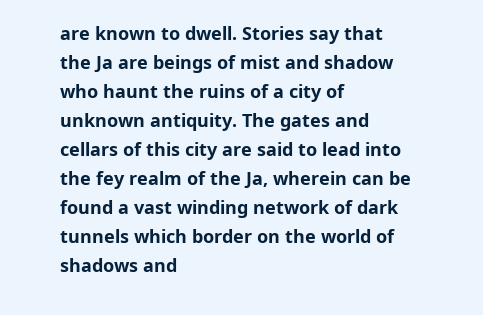are known to dwell. Stories say that the Ja are beings of mist and shadow who haunt the ruins of a city of unknown antiquity. The gates and cellars of this city are said to lead into the fey realm of the Ja, wherein can be found a vast winding network of dark tunnels which border on the world of shadows and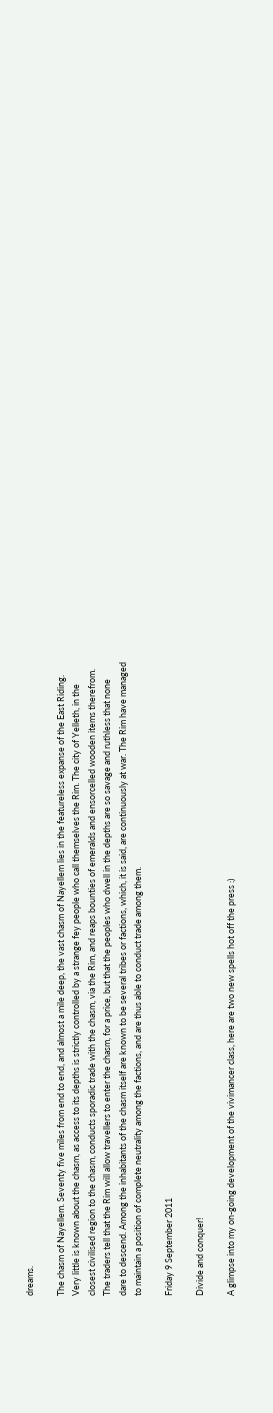dreams.

The chasm of Nayellem. Seventy five miles from end to end, and almost a mile deep, the vast chasm of Nayellem lies in the featureless expanse of the East Riding. Very little is known about the chasm, as access to its depths is strictly controlled by a strange fey people who call themselves the Rim. The city of Yelleth, in the closest civilised region to the chasm, conducts sporadic trade with the chasm, via the Rim, and reaps bounties of emeralds and ensorcelled wooden items therefrom. The traders tell that the Rim will allow travellers to enter the chasm, for a price, but that the peoples who dwell in the depths are so savage and ruthless that none dare to descend. Among the inhabitants of the chasm itself are known to be several tribes or factions, which, it is said, are continuously at war. The Rim have managed to maintain a position of complete neutrality among the factions, and are thus able to conduct trade among them.

Friday 9 September 2011

Divide and conquer!

A glimpse into my on-going development of the vivimancer class, here are two new spells hot off the press :)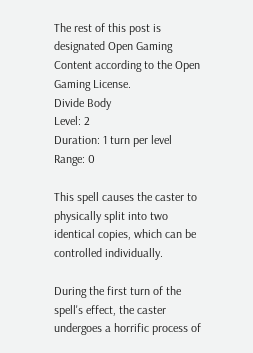The rest of this post is designated Open Gaming Content according to the Open Gaming License.
Divide Body
Level: 2
Duration: 1 turn per level
Range: 0

This spell causes the caster to physically split into two identical copies, which can be controlled individually.

During the first turn of the spell's effect, the caster undergoes a horrific process of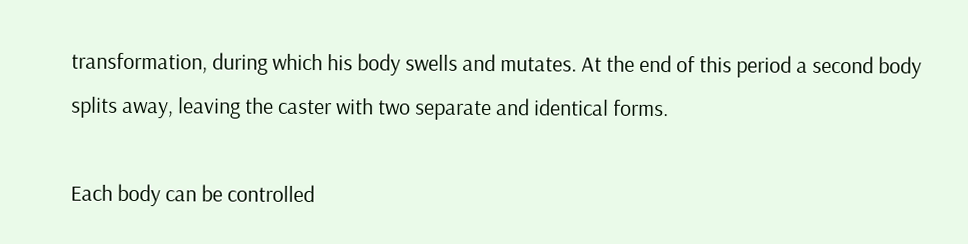transformation, during which his body swells and mutates. At the end of this period a second body splits away, leaving the caster with two separate and identical forms.

Each body can be controlled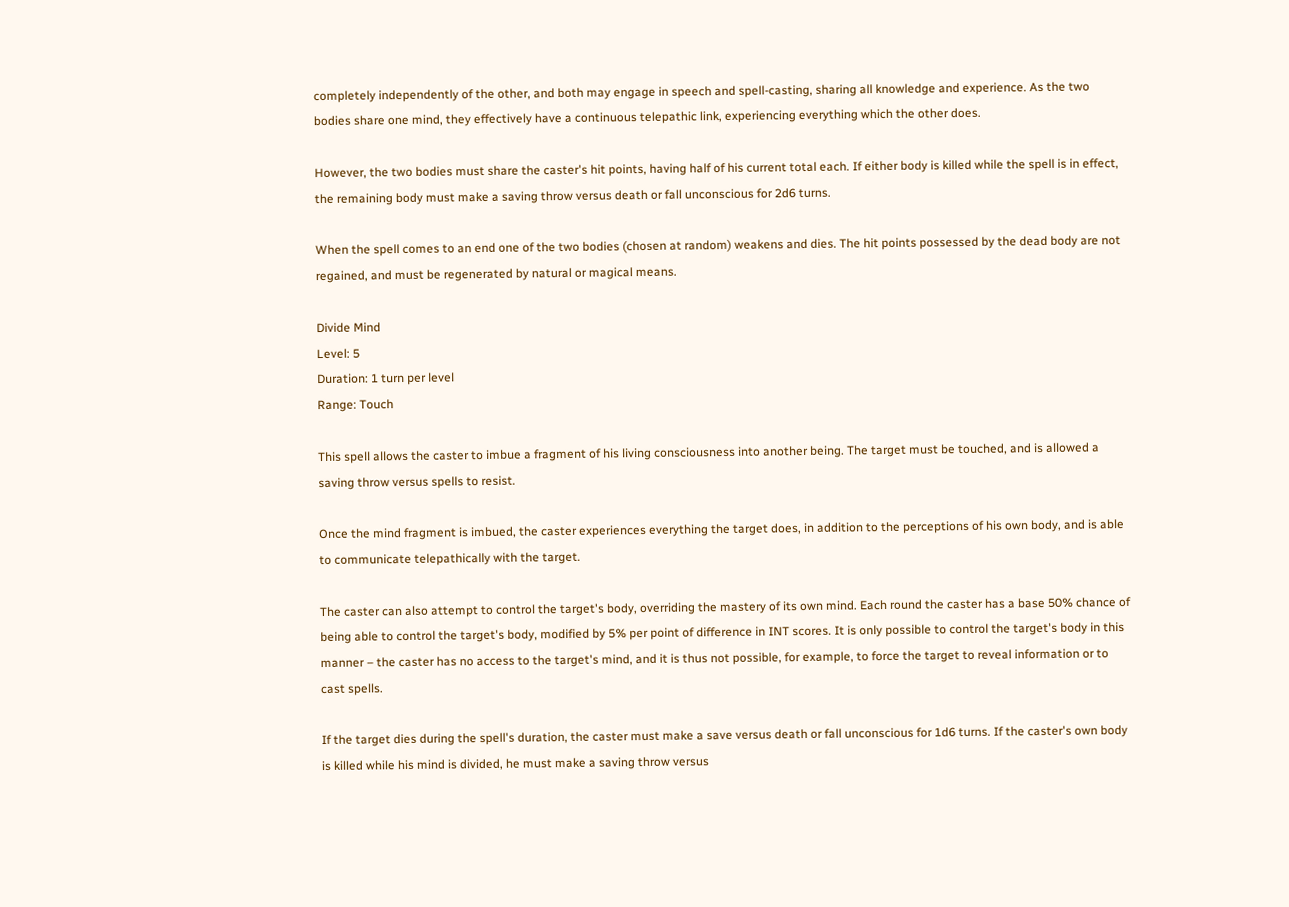completely independently of the other, and both may engage in speech and spell-casting, sharing all knowledge and experience. As the two bodies share one mind, they effectively have a continuous telepathic link, experiencing everything which the other does.

However, the two bodies must share the caster's hit points, having half of his current total each. If either body is killed while the spell is in effect, the remaining body must make a saving throw versus death or fall unconscious for 2d6 turns.

When the spell comes to an end one of the two bodies (chosen at random) weakens and dies. The hit points possessed by the dead body are not regained, and must be regenerated by natural or magical means.

Divide Mind
Level: 5
Duration: 1 turn per level
Range: Touch

This spell allows the caster to imbue a fragment of his living consciousness into another being. The target must be touched, and is allowed a saving throw versus spells to resist.

Once the mind fragment is imbued, the caster experiences everything the target does, in addition to the perceptions of his own body, and is able to communicate telepathically with the target.

The caster can also attempt to control the target's body, overriding the mastery of its own mind. Each round the caster has a base 50% chance of being able to control the target's body, modified by 5% per point of difference in INT scores. It is only possible to control the target's body in this manner – the caster has no access to the target's mind, and it is thus not possible, for example, to force the target to reveal information or to cast spells.

If the target dies during the spell's duration, the caster must make a save versus death or fall unconscious for 1d6 turns. If the caster's own body is killed while his mind is divided, he must make a saving throw versus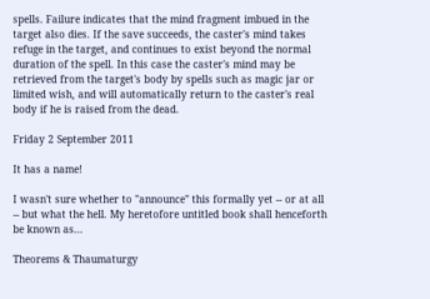spells. Failure indicates that the mind fragment imbued in the target also dies. If the save succeeds, the caster's mind takes refuge in the target, and continues to exist beyond the normal duration of the spell. In this case the caster's mind may be retrieved from the target's body by spells such as magic jar or limited wish, and will automatically return to the caster's real body if he is raised from the dead.

Friday 2 September 2011

It has a name!

I wasn't sure whether to "announce" this formally yet -- or at all -- but what the hell. My heretofore untitled book shall henceforth be known as...

Theorems & Thaumaturgy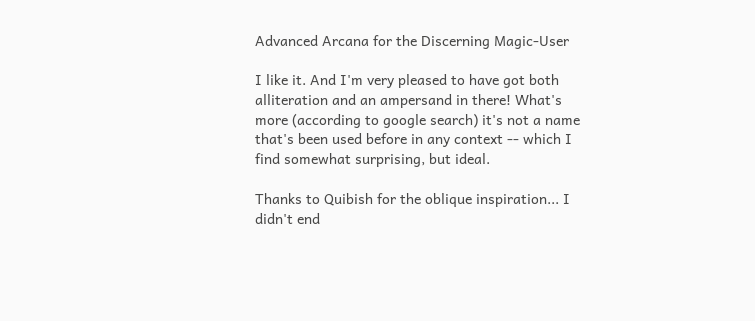Advanced Arcana for the Discerning Magic-User

I like it. And I'm very pleased to have got both alliteration and an ampersand in there! What's more (according to google search) it's not a name that's been used before in any context -- which I find somewhat surprising, but ideal.

Thanks to Quibish for the oblique inspiration... I didn't end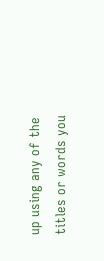up using any of the titles or words you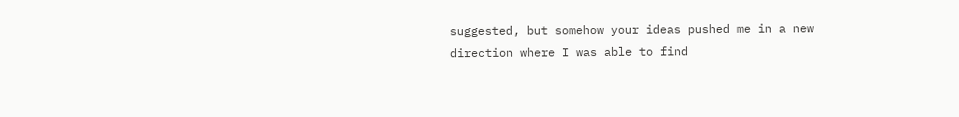suggested, but somehow your ideas pushed me in a new direction where I was able to find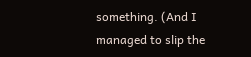something. (And I managed to slip the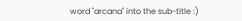word "arcana" into the sub-title :)